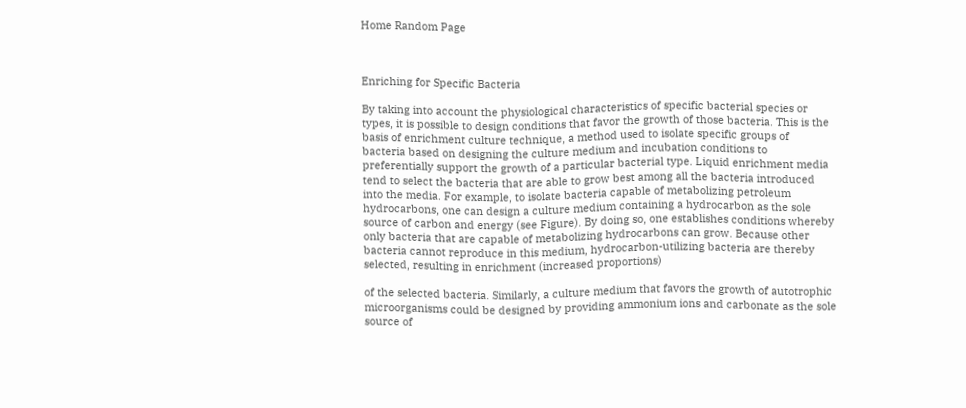Home Random Page



Enriching for Specific Bacteria

By taking into account the physiological characteristics of specific bacterial species or types, it is possible to design conditions that favor the growth of those bacteria. This is the basis of enrichment culture technique, a method used to isolate specific groups of bacteria based on designing the culture medium and incubation conditions to preferentially support the growth of a particular bacterial type. Liquid enrichment media tend to select the bacteria that are able to grow best among all the bacteria introduced into the media. For example, to isolate bacteria capable of metabolizing petroleum hydrocarbons, one can design a culture medium containing a hydrocarbon as the sole source of carbon and energy (see Figure). By doing so, one establishes conditions whereby only bacteria that are capable of metabolizing hydrocarbons can grow. Because other bacteria cannot reproduce in this medium, hydrocarbon-utilizing bacteria are thereby selected, resulting in enrichment (increased proportions)

of the selected bacteria. Similarly, a culture medium that favors the growth of autotrophic microorganisms could be designed by providing ammonium ions and carbonate as the sole source of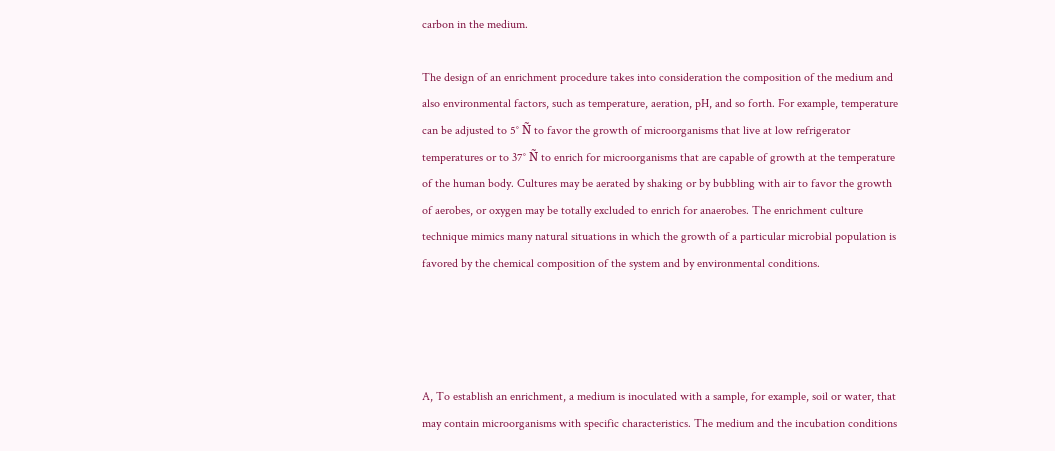carbon in the medium.

The design of an enrichment procedure takes into consideration the composition of the medium and also environmental factors, such as temperature, aeration, pH, and so forth. For example, temperature can be adjusted to 5° Ñ to favor the growth of microorganisms that live at low refrigerator temperatures or to 37° Ñ to enrich for microorganisms that are capable of growth at the temperature of the human body. Cultures may be aerated by shaking or by bubbling with air to favor the growth of aerobes, or oxygen may be totally excluded to enrich for anaerobes. The enrichment culture technique mimics many natural situations in which the growth of a particular microbial population is favored by the chemical composition of the system and by environmental conditions.




A, To establish an enrichment, a medium is inoculated with a sample, for example, soil or water, that may contain microorganisms with specific characteristics. The medium and the incubation conditions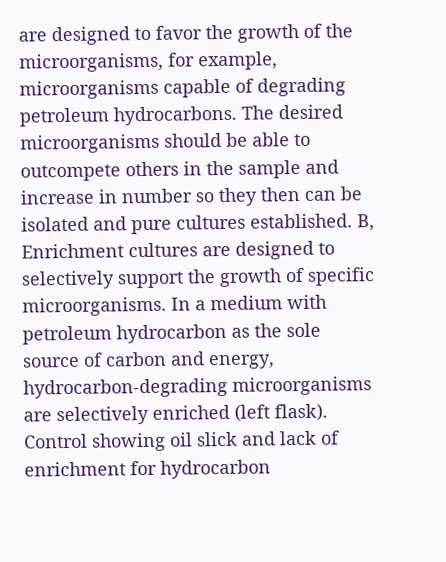are designed to favor the growth of the microorganisms, for example, microorganisms capable of degrading petroleum hydrocarbons. The desired microorganisms should be able to outcompete others in the sample and increase in number so they then can be isolated and pure cultures established. B, Enrichment cultures are designed to selectively support the growth of specific microorganisms. In a medium with petroleum hydrocarbon as the sole source of carbon and energy, hydrocarbon-degrading microorganisms are selectively enriched (left flask). Control showing oil slick and lack of enrichment for hydrocarbon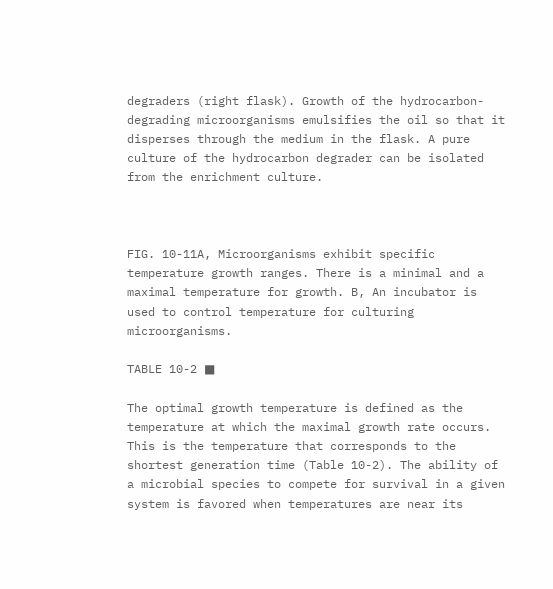degraders (right flask). Growth of the hydrocarbon-degrading microorganisms emulsifies the oil so that it disperses through the medium in the flask. A pure culture of the hydrocarbon degrader can be isolated from the enrichment culture.



FIG. 10-11A, Microorganisms exhibit specific temperature growth ranges. There is a minimal and a maximal temperature for growth. B, An incubator is used to control temperature for culturing microorganisms.

TABLE 10-2 ■

The optimal growth temperature is defined as the temperature at which the maximal growth rate occurs. This is the temperature that corresponds to the shortest generation time (Table 10-2). The ability of a microbial species to compete for survival in a given system is favored when temperatures are near its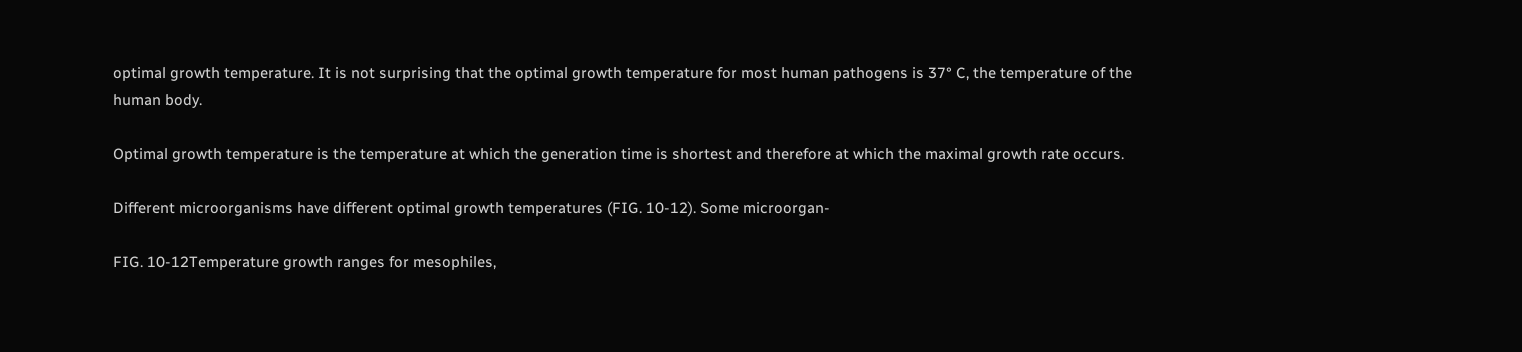optimal growth temperature. It is not surprising that the optimal growth temperature for most human pathogens is 37° C, the temperature of the human body.

Optimal growth temperature is the temperature at which the generation time is shortest and therefore at which the maximal growth rate occurs.

Different microorganisms have different optimal growth temperatures (FIG. 10-12). Some microorgan-

FIG. 10-12Temperature growth ranges for mesophiles,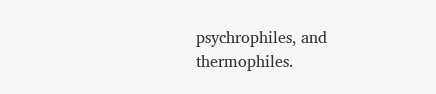psychrophiles, and thermophiles.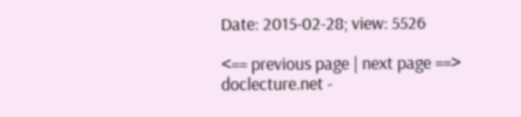Date: 2015-02-28; view: 5526

<== previous page | next page ==>
doclecture.net -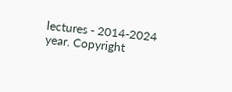lectures - 2014-2024 year. Copyright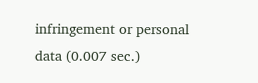infringement or personal data (0.007 sec.)